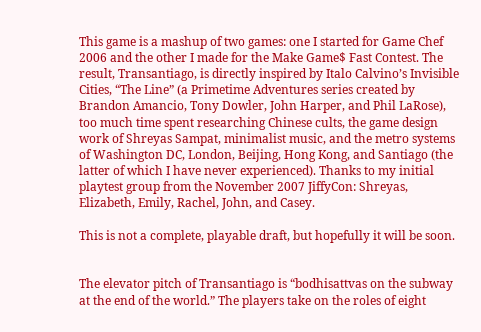This game is a mashup of two games: one I started for Game Chef 2006 and the other I made for the Make Game$ Fast Contest. The result, Transantiago, is directly inspired by Italo Calvino’s Invisible Cities, “The Line” (a Primetime Adventures series created by Brandon Amancio, Tony Dowler, John Harper, and Phil LaRose), too much time spent researching Chinese cults, the game design work of Shreyas Sampat, minimalist music, and the metro systems of Washington DC, London, Beijing, Hong Kong, and Santiago (the latter of which I have never experienced). Thanks to my initial playtest group from the November 2007 JiffyCon: Shreyas, Elizabeth, Emily, Rachel, John, and Casey.

This is not a complete, playable draft, but hopefully it will be soon.


The elevator pitch of Transantiago is “bodhisattvas on the subway at the end of the world.” The players take on the roles of eight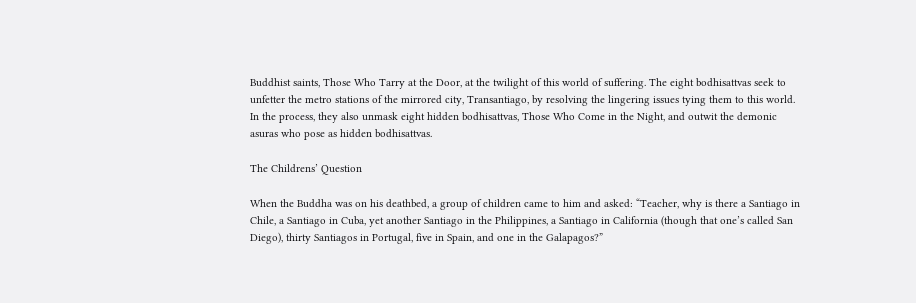Buddhist saints, Those Who Tarry at the Door, at the twilight of this world of suffering. The eight bodhisattvas seek to unfetter the metro stations of the mirrored city, Transantiago, by resolving the lingering issues tying them to this world. In the process, they also unmask eight hidden bodhisattvas, Those Who Come in the Night, and outwit the demonic asuras who pose as hidden bodhisattvas.

The Childrens’ Question

When the Buddha was on his deathbed, a group of children came to him and asked: “Teacher, why is there a Santiago in Chile, a Santiago in Cuba, yet another Santiago in the Philippines, a Santiago in California (though that one’s called San Diego), thirty Santiagos in Portugal, five in Spain, and one in the Galapagos?”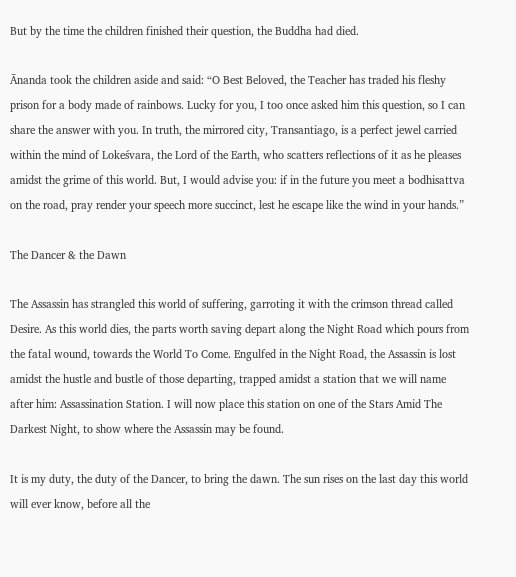But by the time the children finished their question, the Buddha had died.

Ānanda took the children aside and said: “O Best Beloved, the Teacher has traded his fleshy prison for a body made of rainbows. Lucky for you, I too once asked him this question, so I can share the answer with you. In truth, the mirrored city, Transantiago, is a perfect jewel carried within the mind of Lokeśvara, the Lord of the Earth, who scatters reflections of it as he pleases amidst the grime of this world. But, I would advise you: if in the future you meet a bodhisattva on the road, pray render your speech more succinct, lest he escape like the wind in your hands.”

The Dancer & the Dawn

The Assassin has strangled this world of suffering, garroting it with the crimson thread called Desire. As this world dies, the parts worth saving depart along the Night Road which pours from the fatal wound, towards the World To Come. Engulfed in the Night Road, the Assassin is lost amidst the hustle and bustle of those departing, trapped amidst a station that we will name after him: Assassination Station. I will now place this station on one of the Stars Amid The Darkest Night, to show where the Assassin may be found.

It is my duty, the duty of the Dancer, to bring the dawn. The sun rises on the last day this world will ever know, before all the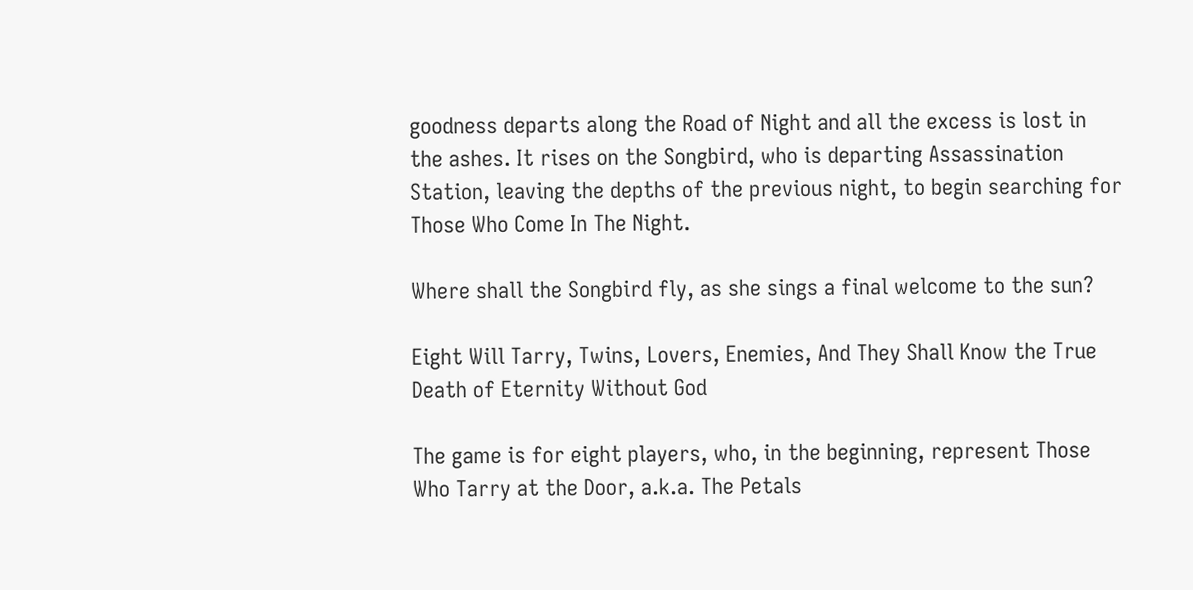goodness departs along the Road of Night and all the excess is lost in the ashes. It rises on the Songbird, who is departing Assassination Station, leaving the depths of the previous night, to begin searching for Those Who Come In The Night.

Where shall the Songbird fly, as she sings a final welcome to the sun?

Eight Will Tarry, Twins, Lovers, Enemies, And They Shall Know the True Death of Eternity Without God

The game is for eight players, who, in the beginning, represent Those Who Tarry at the Door, a.k.a. The Petals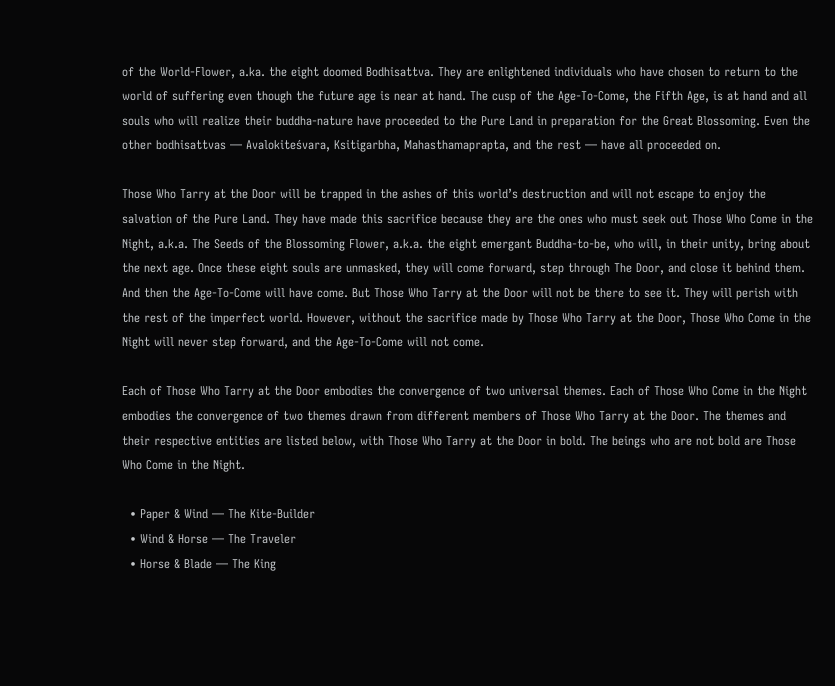of the World-Flower, a.ka. the eight doomed Bodhisattva. They are enlightened individuals who have chosen to return to the world of suffering even though the future age is near at hand. The cusp of the Age-To-Come, the Fifth Age, is at hand and all souls who will realize their buddha-nature have proceeded to the Pure Land in preparation for the Great Blossoming. Even the other bodhisattvas — Avalokiteśvara, Ksitigarbha, Mahasthamaprapta, and the rest — have all proceeded on.

Those Who Tarry at the Door will be trapped in the ashes of this world’s destruction and will not escape to enjoy the salvation of the Pure Land. They have made this sacrifice because they are the ones who must seek out Those Who Come in the Night, a.k.a. The Seeds of the Blossoming Flower, a.k.a. the eight emergant Buddha-to-be, who will, in their unity, bring about the next age. Once these eight souls are unmasked, they will come forward, step through The Door, and close it behind them. And then the Age-To-Come will have come. But Those Who Tarry at the Door will not be there to see it. They will perish with the rest of the imperfect world. However, without the sacrifice made by Those Who Tarry at the Door, Those Who Come in the Night will never step forward, and the Age-To-Come will not come.

Each of Those Who Tarry at the Door embodies the convergence of two universal themes. Each of Those Who Come in the Night embodies the convergence of two themes drawn from different members of Those Who Tarry at the Door. The themes and their respective entities are listed below, with Those Who Tarry at the Door in bold. The beings who are not bold are Those Who Come in the Night.

  • Paper & Wind — The Kite-Builder
  • Wind & Horse — The Traveler
  • Horse & Blade — The King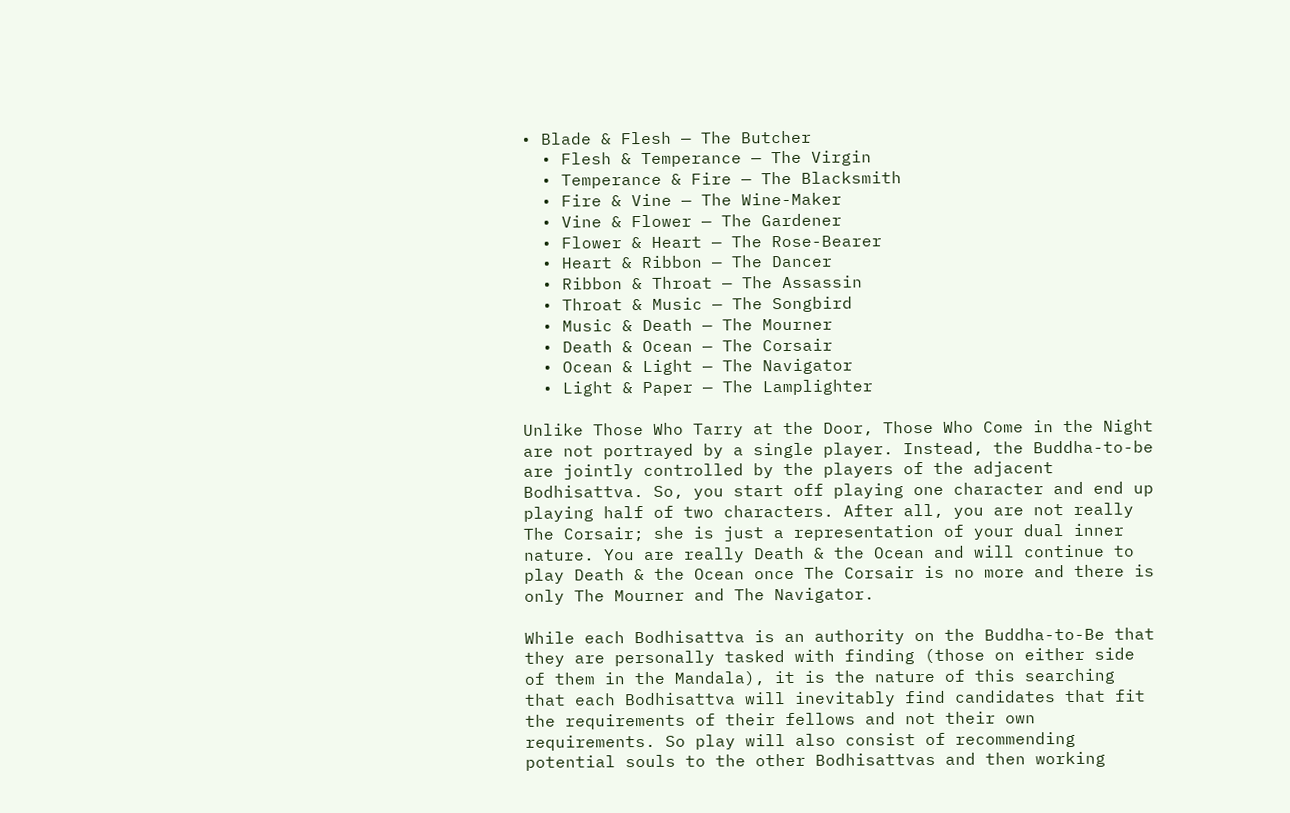• Blade & Flesh — The Butcher
  • Flesh & Temperance — The Virgin
  • Temperance & Fire — The Blacksmith
  • Fire & Vine — The Wine-Maker
  • Vine & Flower — The Gardener
  • Flower & Heart — The Rose-Bearer
  • Heart & Ribbon — The Dancer
  • Ribbon & Throat — The Assassin
  • Throat & Music — The Songbird
  • Music & Death — The Mourner
  • Death & Ocean — The Corsair
  • Ocean & Light — The Navigator
  • Light & Paper — The Lamplighter

Unlike Those Who Tarry at the Door, Those Who Come in the Night are not portrayed by a single player. Instead, the Buddha-to-be are jointly controlled by the players of the adjacent Bodhisattva. So, you start off playing one character and end up playing half of two characters. After all, you are not really The Corsair; she is just a representation of your dual inner nature. You are really Death & the Ocean and will continue to play Death & the Ocean once The Corsair is no more and there is only The Mourner and The Navigator.

While each Bodhisattva is an authority on the Buddha-to-Be that they are personally tasked with finding (those on either side of them in the Mandala), it is the nature of this searching that each Bodhisattva will inevitably find candidates that fit the requirements of their fellows and not their own requirements. So play will also consist of recommending potential souls to the other Bodhisattvas and then working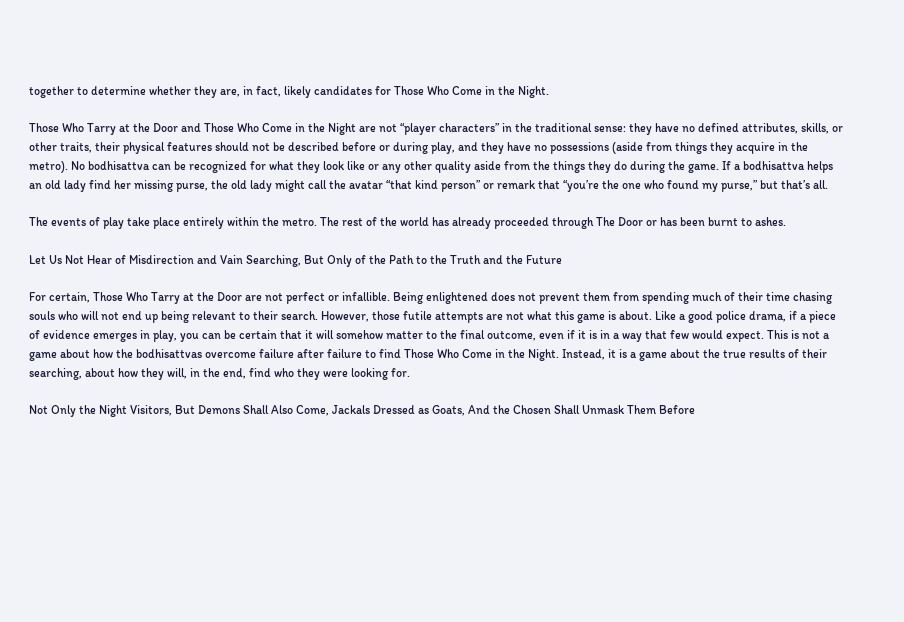together to determine whether they are, in fact, likely candidates for Those Who Come in the Night.

Those Who Tarry at the Door and Those Who Come in the Night are not “player characters” in the traditional sense: they have no defined attributes, skills, or other traits, their physical features should not be described before or during play, and they have no possessions (aside from things they acquire in the metro). No bodhisattva can be recognized for what they look like or any other quality aside from the things they do during the game. If a bodhisattva helps an old lady find her missing purse, the old lady might call the avatar “that kind person” or remark that “you’re the one who found my purse,” but that’s all.

The events of play take place entirely within the metro. The rest of the world has already proceeded through The Door or has been burnt to ashes.

Let Us Not Hear of Misdirection and Vain Searching, But Only of the Path to the Truth and the Future

For certain, Those Who Tarry at the Door are not perfect or infallible. Being enlightened does not prevent them from spending much of their time chasing souls who will not end up being relevant to their search. However, those futile attempts are not what this game is about. Like a good police drama, if a piece of evidence emerges in play, you can be certain that it will somehow matter to the final outcome, even if it is in a way that few would expect. This is not a game about how the bodhisattvas overcome failure after failure to find Those Who Come in the Night. Instead, it is a game about the true results of their searching, about how they will, in the end, find who they were looking for.

Not Only the Night Visitors, But Demons Shall Also Come, Jackals Dressed as Goats, And the Chosen Shall Unmask Them Before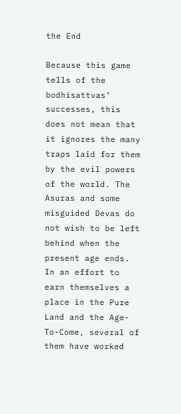the End

Because this game tells of the bodhisattvas’ successes, this does not mean that it ignores the many traps laid for them by the evil powers of the world. The Asuras and some misguided Devas do not wish to be left behind when the present age ends. In an effort to earn themselves a place in the Pure Land and the Age-To-Come, several of them have worked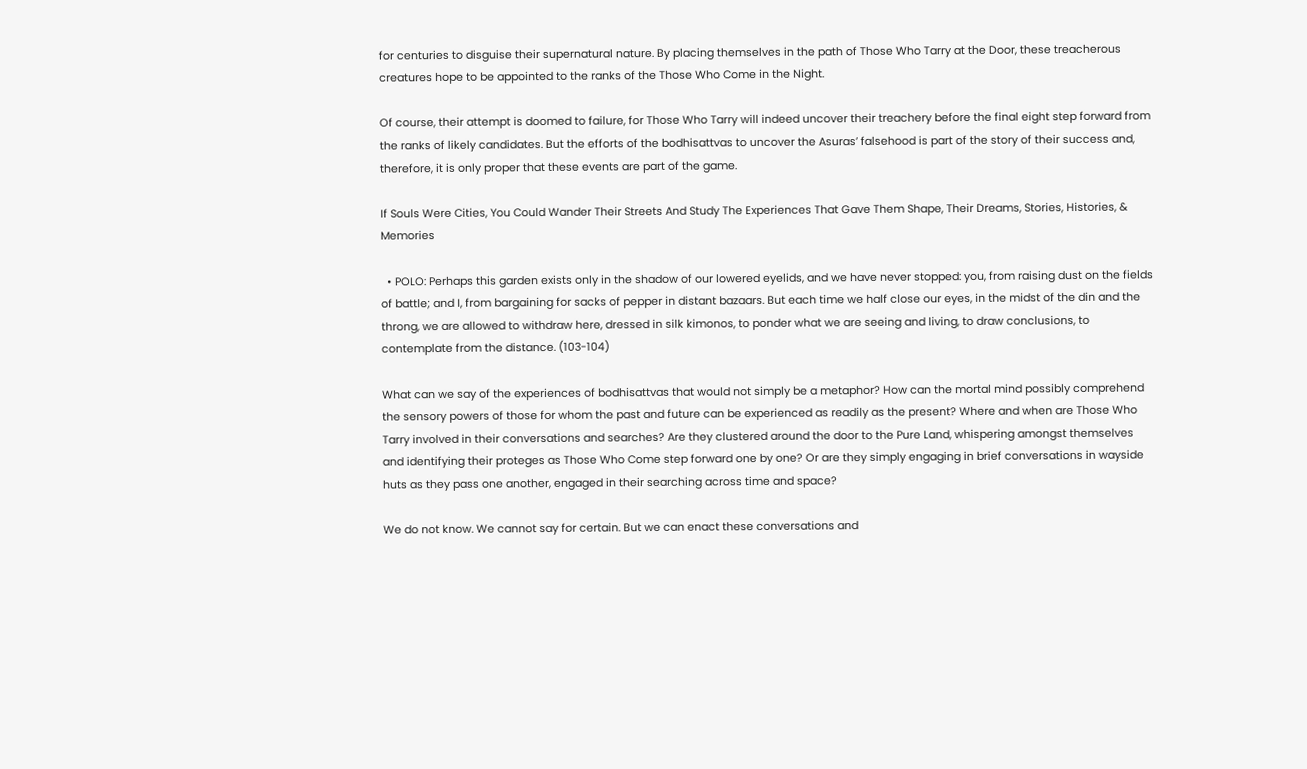for centuries to disguise their supernatural nature. By placing themselves in the path of Those Who Tarry at the Door, these treacherous creatures hope to be appointed to the ranks of the Those Who Come in the Night.

Of course, their attempt is doomed to failure, for Those Who Tarry will indeed uncover their treachery before the final eight step forward from the ranks of likely candidates. But the efforts of the bodhisattvas to uncover the Asuras’ falsehood is part of the story of their success and, therefore, it is only proper that these events are part of the game.

If Souls Were Cities, You Could Wander Their Streets And Study The Experiences That Gave Them Shape, Their Dreams, Stories, Histories, & Memories

  • POLO: Perhaps this garden exists only in the shadow of our lowered eyelids, and we have never stopped: you, from raising dust on the fields of battle; and I, from bargaining for sacks of pepper in distant bazaars. But each time we half close our eyes, in the midst of the din and the throng, we are allowed to withdraw here, dressed in silk kimonos, to ponder what we are seeing and living, to draw conclusions, to contemplate from the distance. (103-104)

What can we say of the experiences of bodhisattvas that would not simply be a metaphor? How can the mortal mind possibly comprehend the sensory powers of those for whom the past and future can be experienced as readily as the present? Where and when are Those Who Tarry involved in their conversations and searches? Are they clustered around the door to the Pure Land, whispering amongst themselves and identifying their proteges as Those Who Come step forward one by one? Or are they simply engaging in brief conversations in wayside huts as they pass one another, engaged in their searching across time and space?

We do not know. We cannot say for certain. But we can enact these conversations and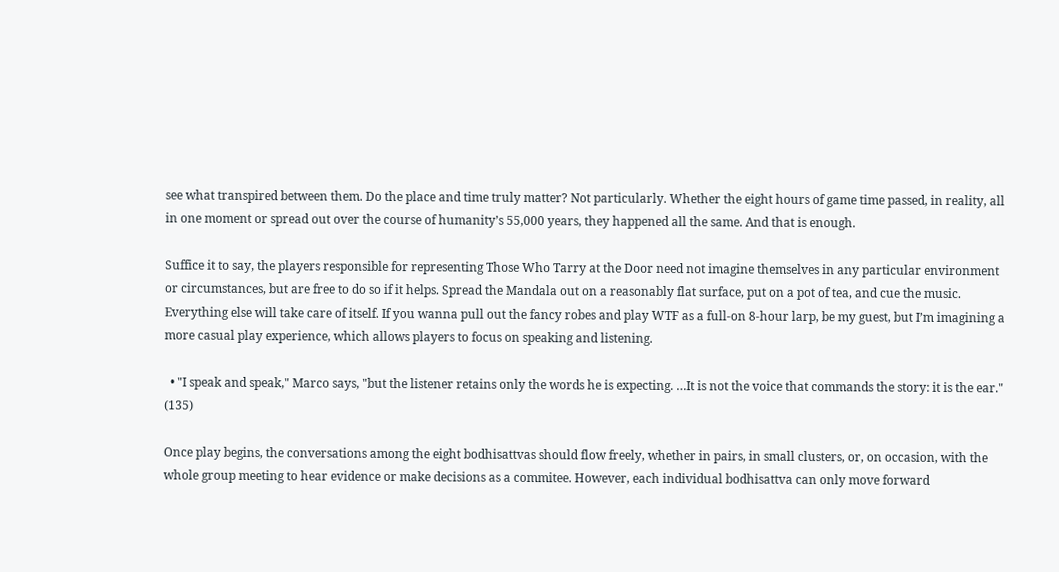see what transpired between them. Do the place and time truly matter? Not particularly. Whether the eight hours of game time passed, in reality, all in one moment or spread out over the course of humanity’s 55,000 years, they happened all the same. And that is enough.

Suffice it to say, the players responsible for representing Those Who Tarry at the Door need not imagine themselves in any particular environment or circumstances, but are free to do so if it helps. Spread the Mandala out on a reasonably flat surface, put on a pot of tea, and cue the music. Everything else will take care of itself. If you wanna pull out the fancy robes and play WTF as a full-on 8-hour larp, be my guest, but I’m imagining a more casual play experience, which allows players to focus on speaking and listening.

  • "I speak and speak," Marco says, "but the listener retains only the words he is expecting. …It is not the voice that commands the story: it is the ear." (135)

Once play begins, the conversations among the eight bodhisattvas should flow freely, whether in pairs, in small clusters, or, on occasion, with the whole group meeting to hear evidence or make decisions as a commitee. However, each individual bodhisattva can only move forward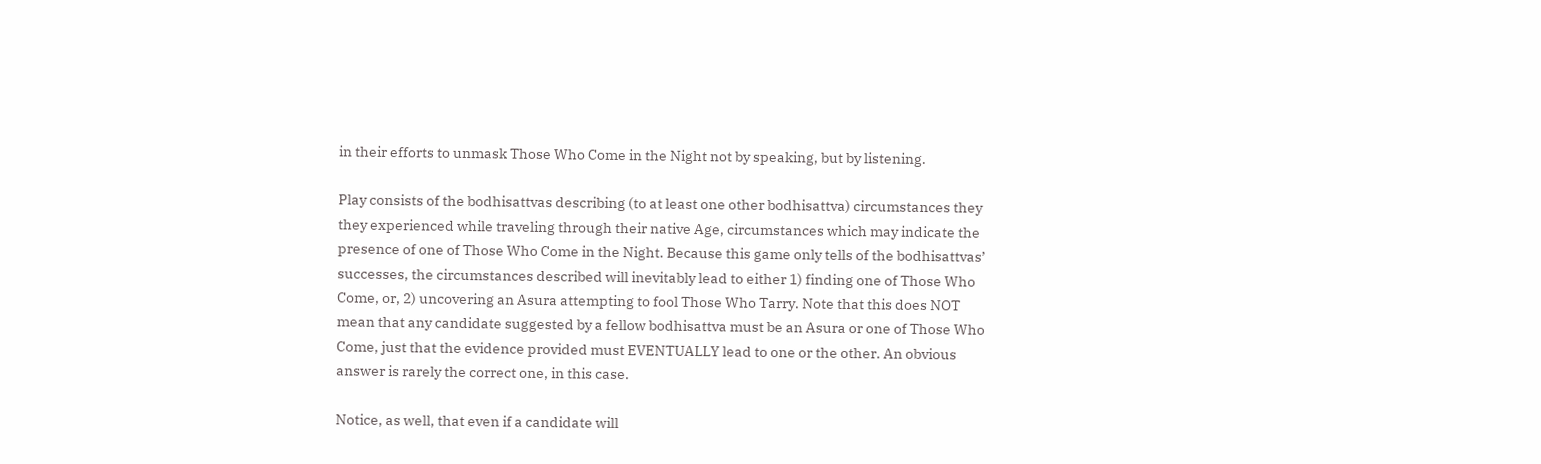in their efforts to unmask Those Who Come in the Night not by speaking, but by listening.

Play consists of the bodhisattvas describing (to at least one other bodhisattva) circumstances they they experienced while traveling through their native Age, circumstances which may indicate the presence of one of Those Who Come in the Night. Because this game only tells of the bodhisattvas’ successes, the circumstances described will inevitably lead to either 1) finding one of Those Who Come, or, 2) uncovering an Asura attempting to fool Those Who Tarry. Note that this does NOT mean that any candidate suggested by a fellow bodhisattva must be an Asura or one of Those Who Come, just that the evidence provided must EVENTUALLY lead to one or the other. An obvious answer is rarely the correct one, in this case.

Notice, as well, that even if a candidate will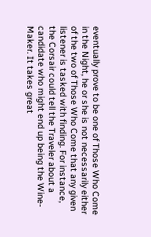eventually prove to be one of Those Who Come in the Night, he or she is not necessarily either of the two of Those Who Come that any given listener is tasked with finding. For instance, the Corsair could tell the Traveler about a candidate who might end up being the Wine-Maker. It takes great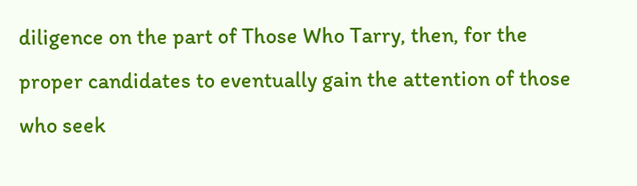diligence on the part of Those Who Tarry, then, for the proper candidates to eventually gain the attention of those who seek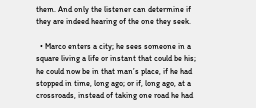them. And only the listener can determine if they are indeed hearing of the one they seek.

  • Marco enters a city; he sees someone in a square living a life or instant that could be his; he could now be in that man’s place, if he had stopped in time, long ago; or if, long ago, at a crossroads, instead of taking one road he had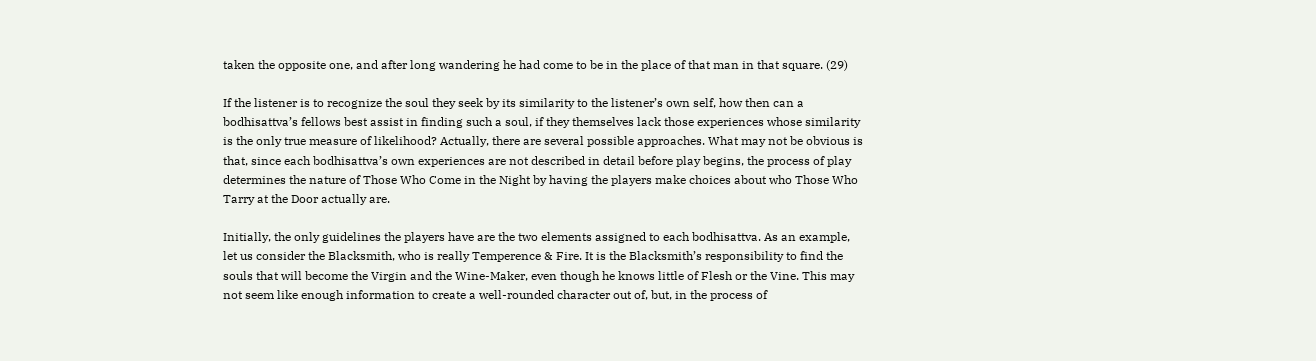taken the opposite one, and after long wandering he had come to be in the place of that man in that square. (29)

If the listener is to recognize the soul they seek by its similarity to the listener’s own self, how then can a bodhisattva’s fellows best assist in finding such a soul, if they themselves lack those experiences whose similarity is the only true measure of likelihood? Actually, there are several possible approaches. What may not be obvious is that, since each bodhisattva’s own experiences are not described in detail before play begins, the process of play determines the nature of Those Who Come in the Night by having the players make choices about who Those Who Tarry at the Door actually are.

Initially, the only guidelines the players have are the two elements assigned to each bodhisattva. As an example, let us consider the Blacksmith, who is really Temperence & Fire. It is the Blacksmith’s responsibility to find the souls that will become the Virgin and the Wine-Maker, even though he knows little of Flesh or the Vine. This may not seem like enough information to create a well-rounded character out of, but, in the process of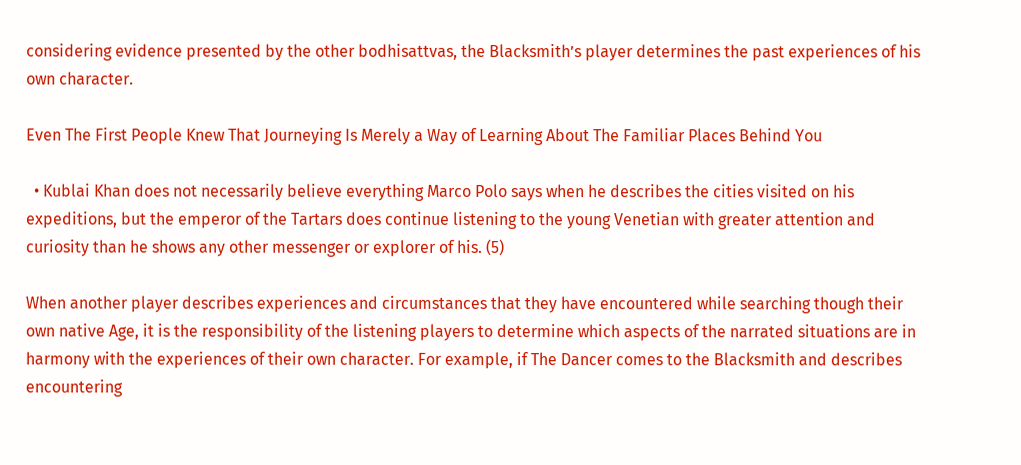considering evidence presented by the other bodhisattvas, the Blacksmith’s player determines the past experiences of his own character.

Even The First People Knew That Journeying Is Merely a Way of Learning About The Familiar Places Behind You

  • Kublai Khan does not necessarily believe everything Marco Polo says when he describes the cities visited on his expeditions, but the emperor of the Tartars does continue listening to the young Venetian with greater attention and curiosity than he shows any other messenger or explorer of his. (5)

When another player describes experiences and circumstances that they have encountered while searching though their own native Age, it is the responsibility of the listening players to determine which aspects of the narrated situations are in harmony with the experiences of their own character. For example, if The Dancer comes to the Blacksmith and describes encountering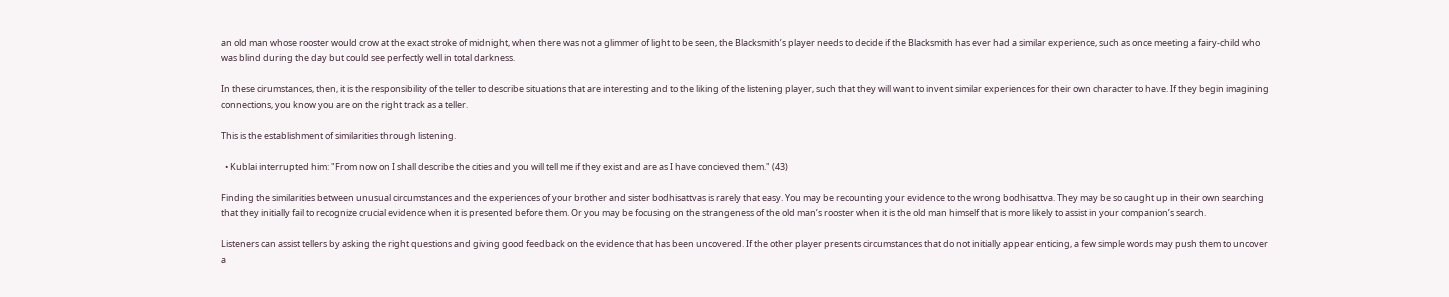an old man whose rooster would crow at the exact stroke of midnight, when there was not a glimmer of light to be seen, the Blacksmith’s player needs to decide if the Blacksmith has ever had a similar experience, such as once meeting a fairy-child who was blind during the day but could see perfectly well in total darkness.

In these cirumstances, then, it is the responsibility of the teller to describe situations that are interesting and to the liking of the listening player, such that they will want to invent similar experiences for their own character to have. If they begin imagining connections, you know you are on the right track as a teller.

This is the establishment of similarities through listening.

  • Kublai interrupted him: "From now on I shall describe the cities and you will tell me if they exist and are as I have concieved them." (43)

Finding the similarities between unusual circumstances and the experiences of your brother and sister bodhisattvas is rarely that easy. You may be recounting your evidence to the wrong bodhisattva. They may be so caught up in their own searching that they initially fail to recognize crucial evidence when it is presented before them. Or you may be focusing on the strangeness of the old man’s rooster when it is the old man himself that is more likely to assist in your companion’s search.

Listeners can assist tellers by asking the right questions and giving good feedback on the evidence that has been uncovered. If the other player presents circumstances that do not initially appear enticing, a few simple words may push them to uncover a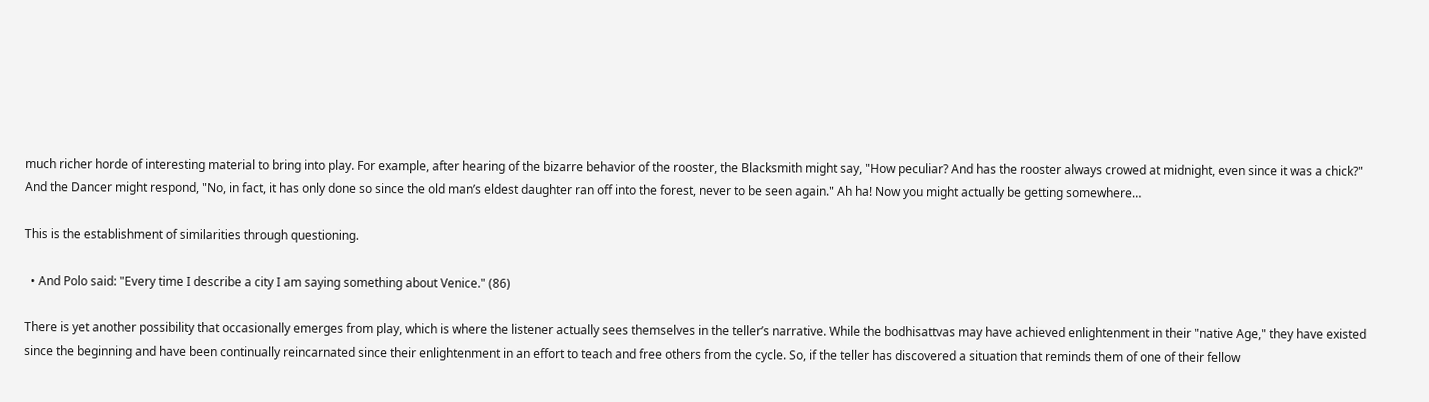much richer horde of interesting material to bring into play. For example, after hearing of the bizarre behavior of the rooster, the Blacksmith might say, "How peculiar? And has the rooster always crowed at midnight, even since it was a chick?" And the Dancer might respond, "No, in fact, it has only done so since the old man’s eldest daughter ran off into the forest, never to be seen again." Ah ha! Now you might actually be getting somewhere…

This is the establishment of similarities through questioning.

  • And Polo said: "Every time I describe a city I am saying something about Venice." (86)

There is yet another possibility that occasionally emerges from play, which is where the listener actually sees themselves in the teller’s narrative. While the bodhisattvas may have achieved enlightenment in their "native Age," they have existed since the beginning and have been continually reincarnated since their enlightenment in an effort to teach and free others from the cycle. So, if the teller has discovered a situation that reminds them of one of their fellow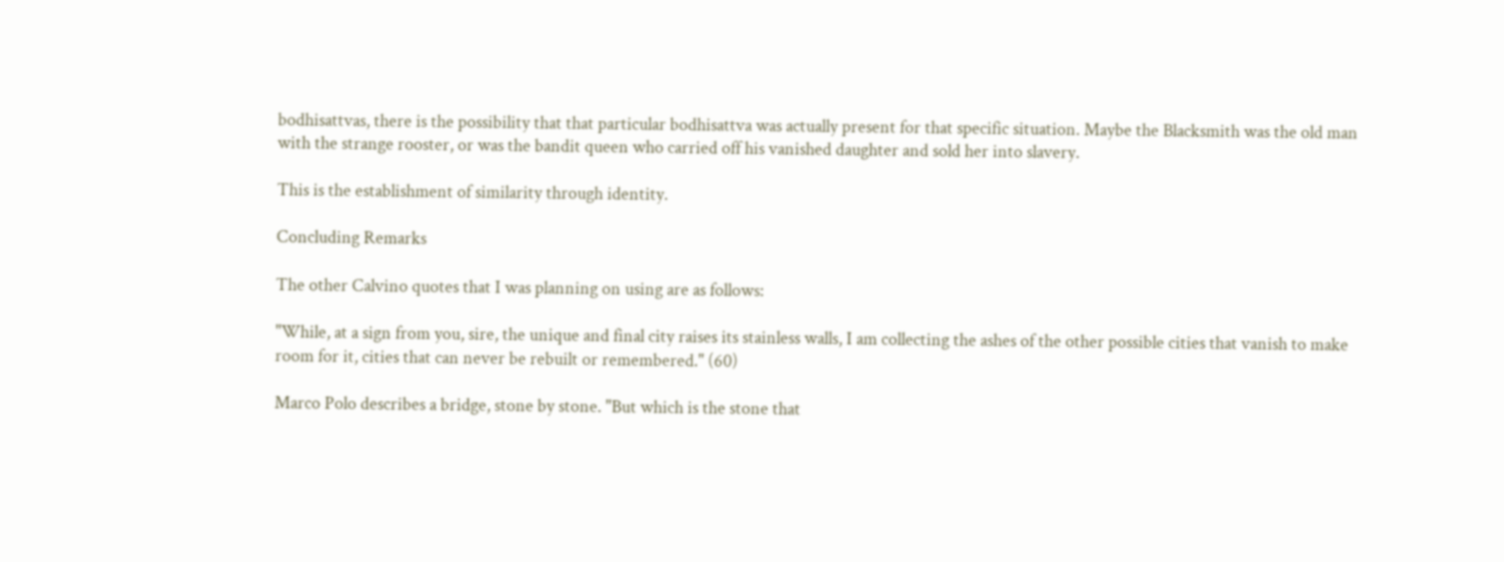bodhisattvas, there is the possibility that that particular bodhisattva was actually present for that specific situation. Maybe the Blacksmith was the old man with the strange rooster, or was the bandit queen who carried off his vanished daughter and sold her into slavery.

This is the establishment of similarity through identity.

Concluding Remarks

The other Calvino quotes that I was planning on using are as follows:

"While, at a sign from you, sire, the unique and final city raises its stainless walls, I am collecting the ashes of the other possible cities that vanish to make room for it, cities that can never be rebuilt or remembered." (60)

Marco Polo describes a bridge, stone by stone. "But which is the stone that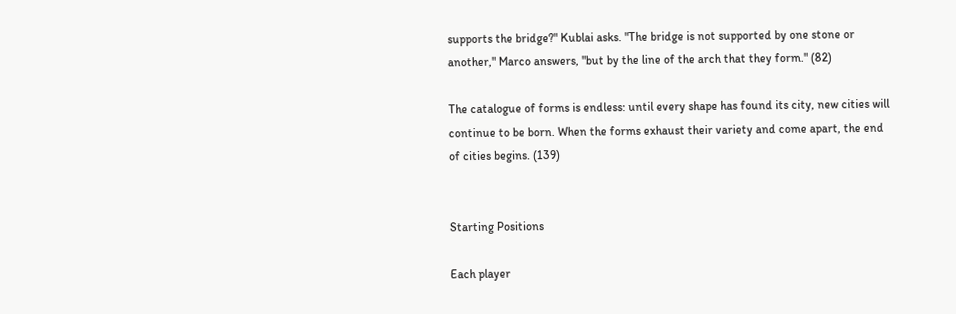supports the bridge?" Kublai asks. "The bridge is not supported by one stone or another," Marco answers, "but by the line of the arch that they form." (82)

The catalogue of forms is endless: until every shape has found its city, new cities will continue to be born. When the forms exhaust their variety and come apart, the end of cities begins. (139)


Starting Positions

Each player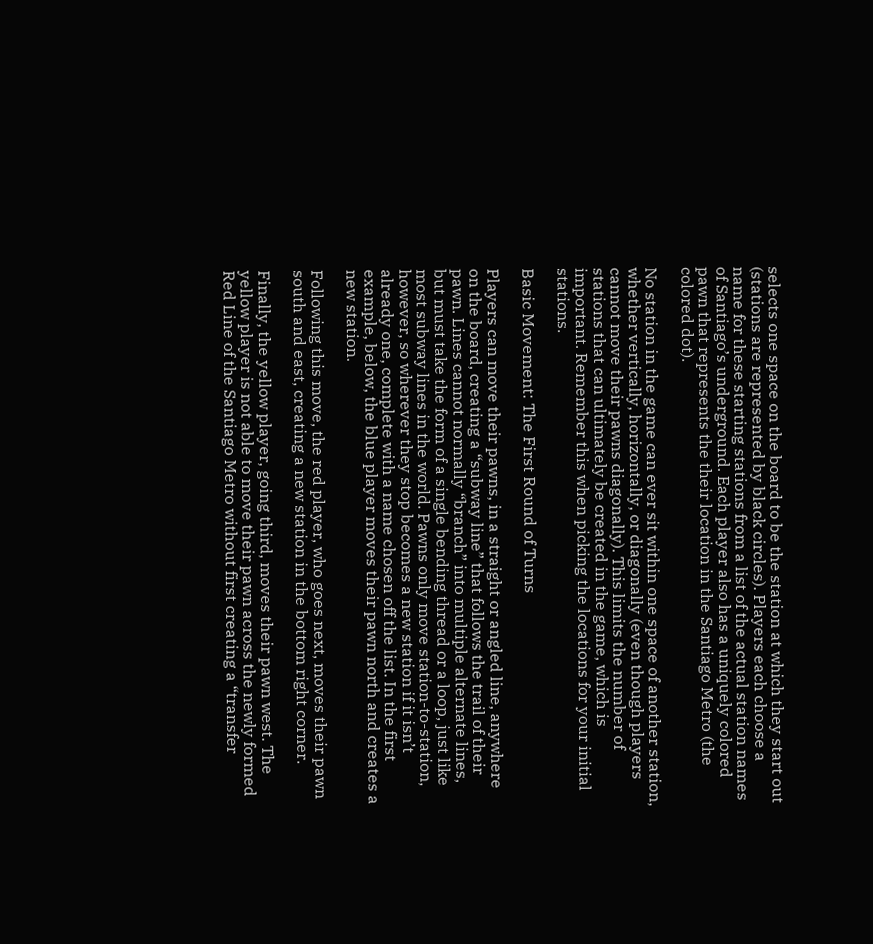selects one space on the board to be the station at which they start out (stations are represented by black circles). Players each choose a name for these starting stations from a list of the actual station names of Santiago’s underground. Each player also has a uniquely colored pawn that represents the their location in the Santiago Metro (the colored dot).

No station in the game can ever sit within one space of another station, whether vertically, horizontally, or diagonally (even though players cannot move their pawns diagonally). This limits the number of stations that can ultimately be created in the game, which is important. Remember this when picking the locations for your initial stations.

Basic Movement: The First Round of Turns

Players can move their pawns, in a straight or angled line, anywhere on the board, creating a “subway line” that follows the trail of their pawn. Lines cannot normally “branch” into multiple alternate lines, but must take the form of a single bending thread or a loop, just like most subway lines in the world. Pawns only move station-to-station, however, so wherever they stop becomes a new station if it isn’t already one, complete with a name chosen off the list. In the first example, below, the blue player moves their pawn north and creates a new station.

Following this move, the red player, who goes next, moves their pawn south and east, creating a new station in the bottom right corner.

Finally, the yellow player, going third, moves their pawn west. The yellow player is not able to move their pawn across the newly formed Red Line of the Santiago Metro without first creating a “transfer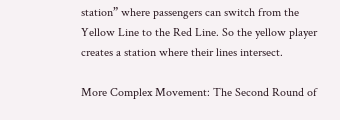station” where passengers can switch from the Yellow Line to the Red Line. So the yellow player creates a station where their lines intersect.

More Complex Movement: The Second Round of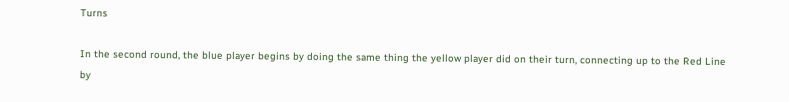Turns

In the second round, the blue player begins by doing the same thing the yellow player did on their turn, connecting up to the Red Line by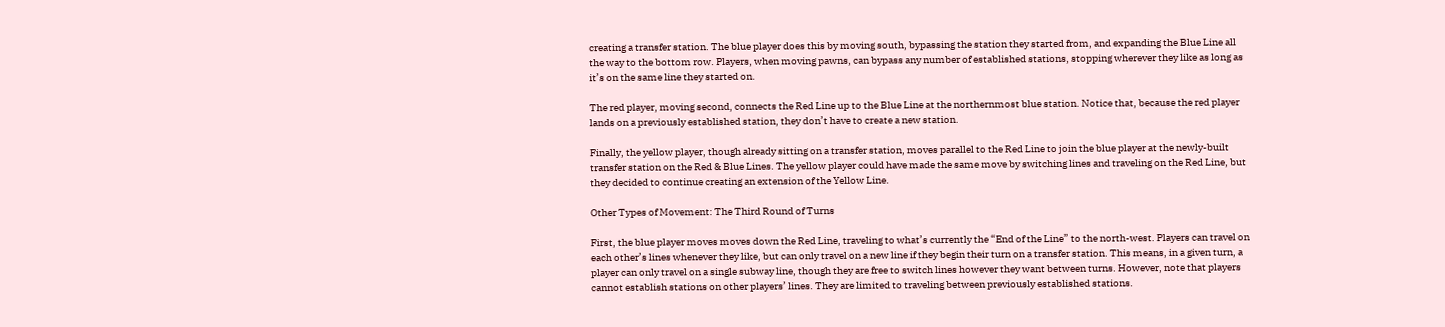creating a transfer station. The blue player does this by moving south, bypassing the station they started from, and expanding the Blue Line all the way to the bottom row. Players, when moving pawns, can bypass any number of established stations, stopping wherever they like as long as it’s on the same line they started on.

The red player, moving second, connects the Red Line up to the Blue Line at the northernmost blue station. Notice that, because the red player lands on a previously established station, they don’t have to create a new station.

Finally, the yellow player, though already sitting on a transfer station, moves parallel to the Red Line to join the blue player at the newly-built transfer station on the Red & Blue Lines. The yellow player could have made the same move by switching lines and traveling on the Red Line, but they decided to continue creating an extension of the Yellow Line.

Other Types of Movement: The Third Round of Turns

First, the blue player moves moves down the Red Line, traveling to what’s currently the “End of the Line” to the north-west. Players can travel on each other’s lines whenever they like, but can only travel on a new line if they begin their turn on a transfer station. This means, in a given turn, a player can only travel on a single subway line, though they are free to switch lines however they want between turns. However, note that players cannot establish stations on other players’ lines. They are limited to traveling between previously established stations.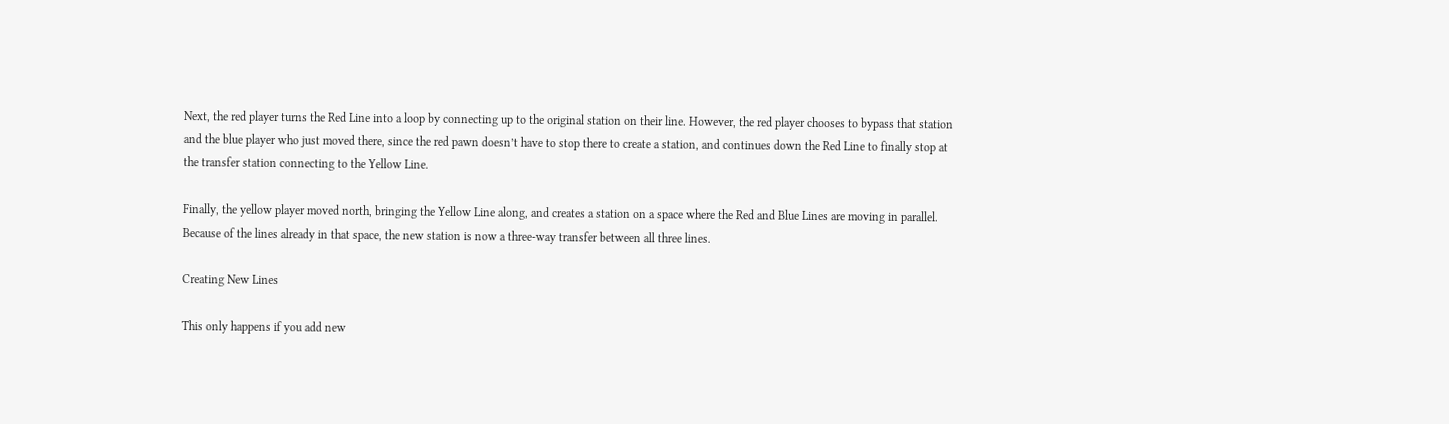Next, the red player turns the Red Line into a loop by connecting up to the original station on their line. However, the red player chooses to bypass that station and the blue player who just moved there, since the red pawn doesn’t have to stop there to create a station, and continues down the Red Line to finally stop at the transfer station connecting to the Yellow Line.

Finally, the yellow player moved north, bringing the Yellow Line along, and creates a station on a space where the Red and Blue Lines are moving in parallel. Because of the lines already in that space, the new station is now a three-way transfer between all three lines.

Creating New Lines

This only happens if you add new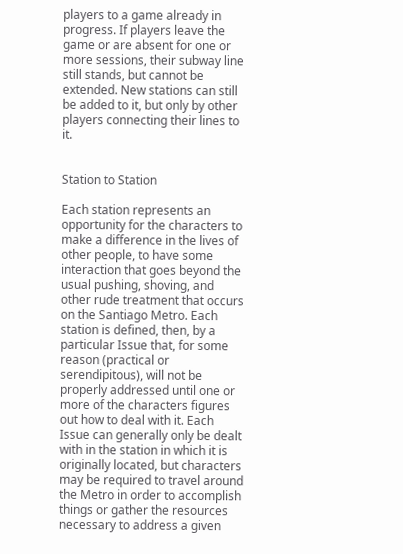players to a game already in progress. If players leave the game or are absent for one or more sessions, their subway line still stands, but cannot be extended. New stations can still be added to it, but only by other players connecting their lines to it.


Station to Station

Each station represents an opportunity for the characters to make a difference in the lives of other people, to have some interaction that goes beyond the usual pushing, shoving, and other rude treatment that occurs on the Santiago Metro. Each station is defined, then, by a particular Issue that, for some reason (practical or serendipitous), will not be properly addressed until one or more of the characters figures out how to deal with it. Each Issue can generally only be dealt with in the station in which it is originally located, but characters may be required to travel around the Metro in order to accomplish things or gather the resources necessary to address a given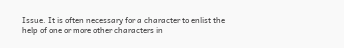Issue. It is often necessary for a character to enlist the help of one or more other characters in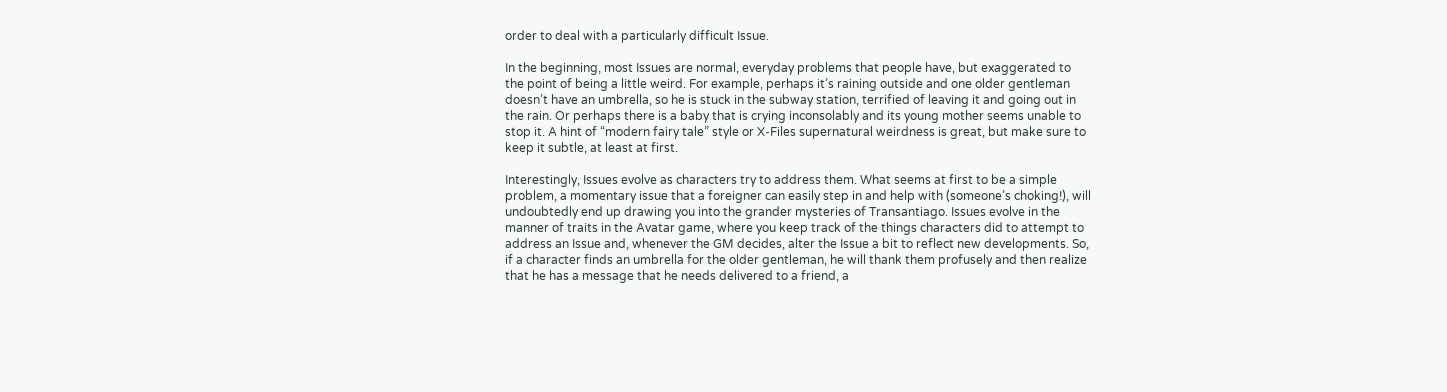order to deal with a particularly difficult Issue.

In the beginning, most Issues are normal, everyday problems that people have, but exaggerated to the point of being a little weird. For example, perhaps it’s raining outside and one older gentleman doesn’t have an umbrella, so he is stuck in the subway station, terrified of leaving it and going out in the rain. Or perhaps there is a baby that is crying inconsolably and its young mother seems unable to stop it. A hint of “modern fairy tale” style or X-Files supernatural weirdness is great, but make sure to keep it subtle, at least at first.

Interestingly, Issues evolve as characters try to address them. What seems at first to be a simple problem, a momentary issue that a foreigner can easily step in and help with (someone’s choking!), will undoubtedly end up drawing you into the grander mysteries of Transantiago. Issues evolve in the manner of traits in the Avatar game, where you keep track of the things characters did to attempt to address an Issue and, whenever the GM decides, alter the Issue a bit to reflect new developments. So, if a character finds an umbrella for the older gentleman, he will thank them profusely and then realize that he has a message that he needs delivered to a friend, a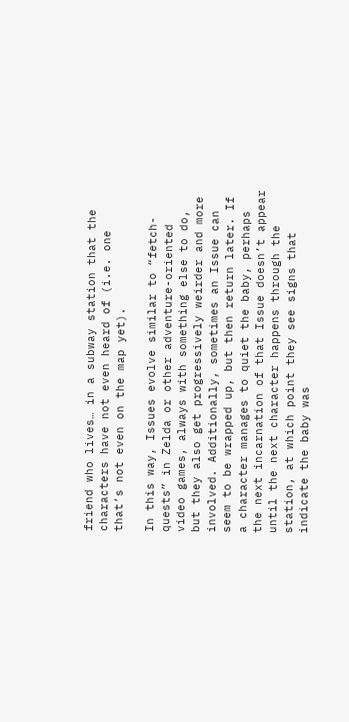friend who lives… in a subway station that the characters have not even heard of (i.e. one that’s not even on the map yet).

In this way, Issues evolve similar to “fetch-quests” in Zelda or other adventure-oriented video games, always with something else to do, but they also get progressively weirder and more involved. Additionally, sometimes an Issue can seem to be wrapped up, but then return later. If a character manages to quiet the baby, perhaps the next incarnation of that Issue doesn’t appear until the next character happens through the station, at which point they see signs that indicate the baby was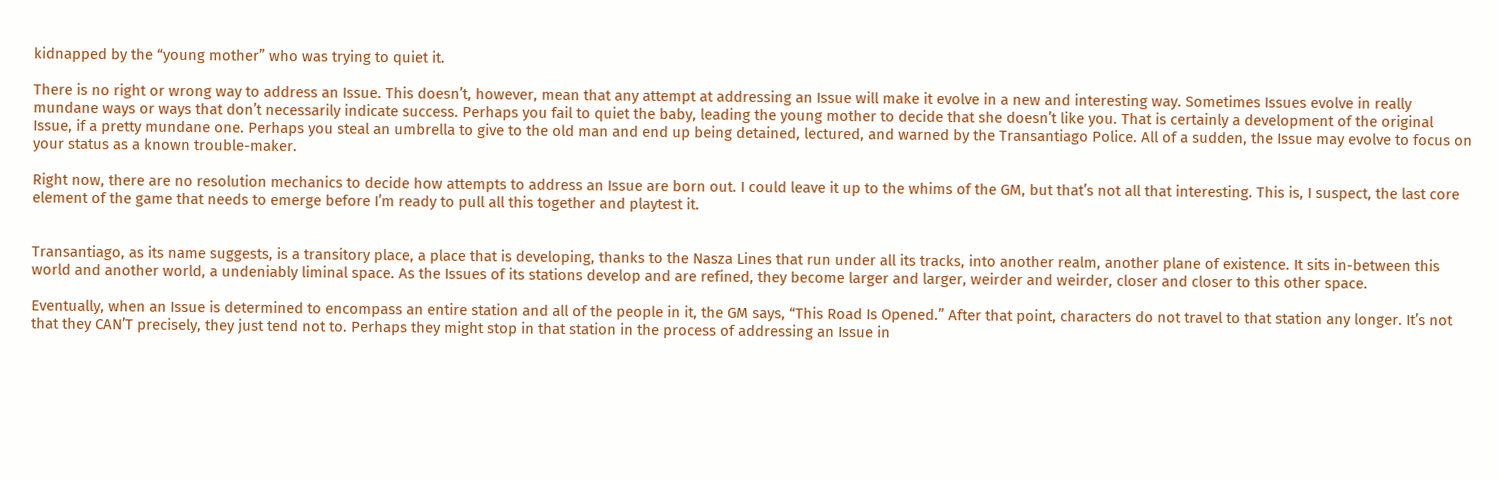kidnapped by the “young mother” who was trying to quiet it.

There is no right or wrong way to address an Issue. This doesn’t, however, mean that any attempt at addressing an Issue will make it evolve in a new and interesting way. Sometimes Issues evolve in really mundane ways or ways that don’t necessarily indicate success. Perhaps you fail to quiet the baby, leading the young mother to decide that she doesn’t like you. That is certainly a development of the original Issue, if a pretty mundane one. Perhaps you steal an umbrella to give to the old man and end up being detained, lectured, and warned by the Transantiago Police. All of a sudden, the Issue may evolve to focus on your status as a known trouble-maker.

Right now, there are no resolution mechanics to decide how attempts to address an Issue are born out. I could leave it up to the whims of the GM, but that’s not all that interesting. This is, I suspect, the last core element of the game that needs to emerge before I’m ready to pull all this together and playtest it.


Transantiago, as its name suggests, is a transitory place, a place that is developing, thanks to the Nasza Lines that run under all its tracks, into another realm, another plane of existence. It sits in-between this world and another world, a undeniably liminal space. As the Issues of its stations develop and are refined, they become larger and larger, weirder and weirder, closer and closer to this other space.

Eventually, when an Issue is determined to encompass an entire station and all of the people in it, the GM says, “This Road Is Opened.” After that point, characters do not travel to that station any longer. It’s not that they CAN’T precisely, they just tend not to. Perhaps they might stop in that station in the process of addressing an Issue in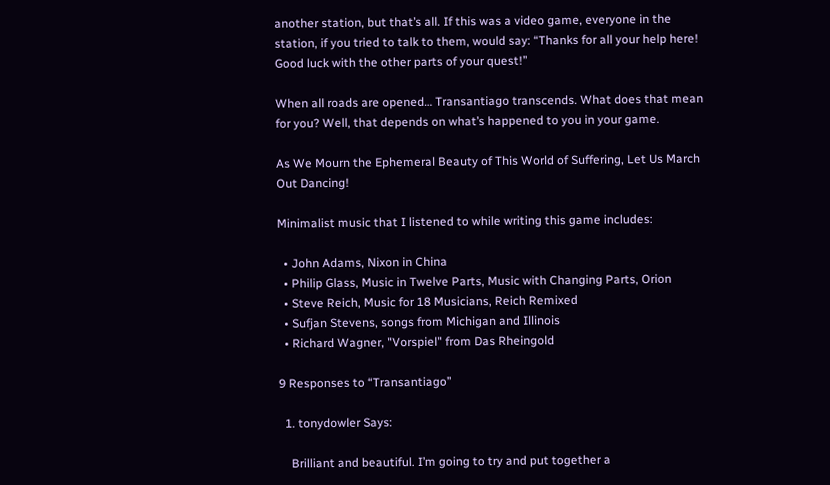another station, but that’s all. If this was a video game, everyone in the station, if you tried to talk to them, would say: “Thanks for all your help here! Good luck with the other parts of your quest!”

When all roads are opened… Transantiago transcends. What does that mean for you? Well, that depends on what’s happened to you in your game.

As We Mourn the Ephemeral Beauty of This World of Suffering, Let Us March Out Dancing!

Minimalist music that I listened to while writing this game includes:

  • John Adams, Nixon in China
  • Philip Glass, Music in Twelve Parts, Music with Changing Parts, Orion
  • Steve Reich, Music for 18 Musicians, Reich Remixed
  • Sufjan Stevens, songs from Michigan and Illinois
  • Richard Wagner, "Vorspiel" from Das Rheingold

9 Responses to “Transantiago”

  1. tonydowler Says:

    Brilliant and beautiful. I’m going to try and put together a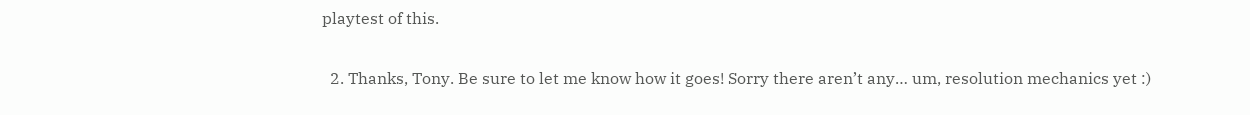playtest of this.

  2. Thanks, Tony. Be sure to let me know how it goes! Sorry there aren’t any… um, resolution mechanics yet :)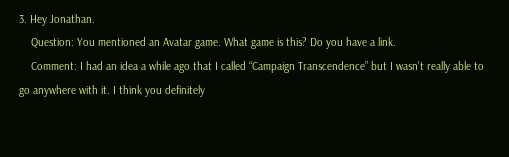3. Hey Jonathan.
    Question: You mentioned an Avatar game. What game is this? Do you have a link.
    Comment: I had an idea a while ago that I called “Campaign Transcendence” but I wasn’t really able to go anywhere with it. I think you definitely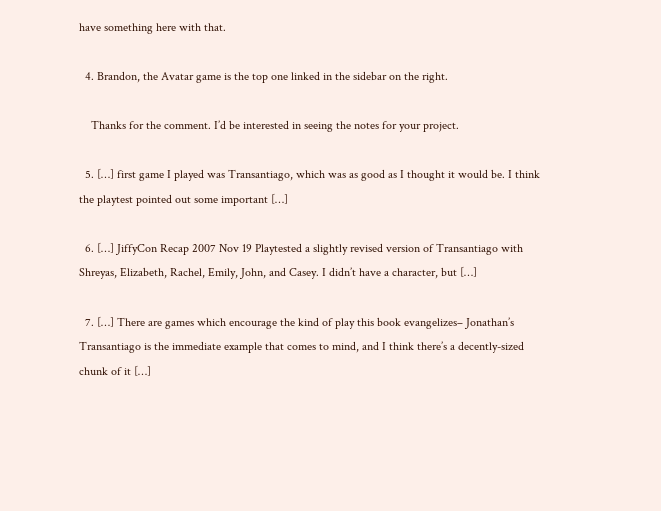have something here with that.

  4. Brandon, the Avatar game is the top one linked in the sidebar on the right.

    Thanks for the comment. I’d be interested in seeing the notes for your project.

  5. […] first game I played was Transantiago, which was as good as I thought it would be. I think the playtest pointed out some important […]

  6. […] JiffyCon Recap 2007 Nov 19 Playtested a slightly revised version of Transantiago with Shreyas, Elizabeth, Rachel, Emily, John, and Casey. I didn’t have a character, but […]

  7. […] There are games which encourage the kind of play this book evangelizes– Jonathan’s Transantiago is the immediate example that comes to mind, and I think there’s a decently-sized chunk of it […]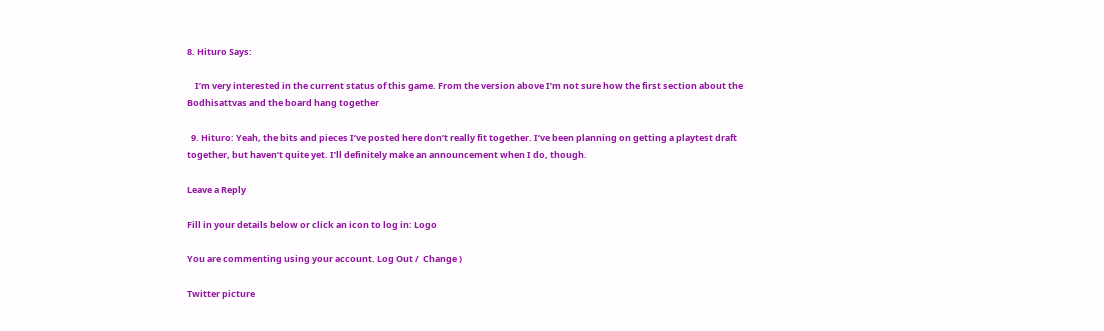8. Hituro Says:

    I’m very interested in the current status of this game. From the version above I’m not sure how the first section about the Bodhisattvas and the board hang together

  9. Hituro: Yeah, the bits and pieces I’ve posted here don’t really fit together. I’ve been planning on getting a playtest draft together, but haven’t quite yet. I’ll definitely make an announcement when I do, though.

Leave a Reply

Fill in your details below or click an icon to log in: Logo

You are commenting using your account. Log Out /  Change )

Twitter picture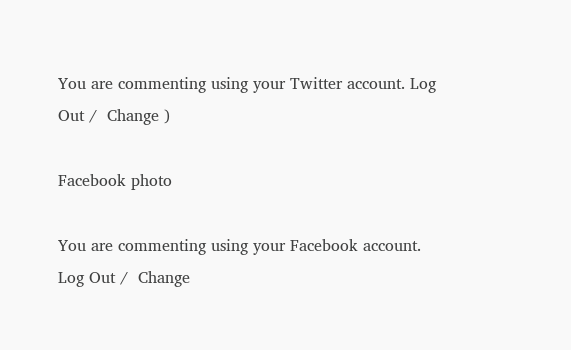You are commenting using your Twitter account. Log Out /  Change )

Facebook photo

You are commenting using your Facebook account. Log Out /  Change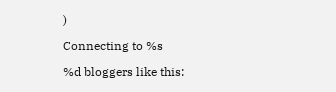)

Connecting to %s

%d bloggers like this: